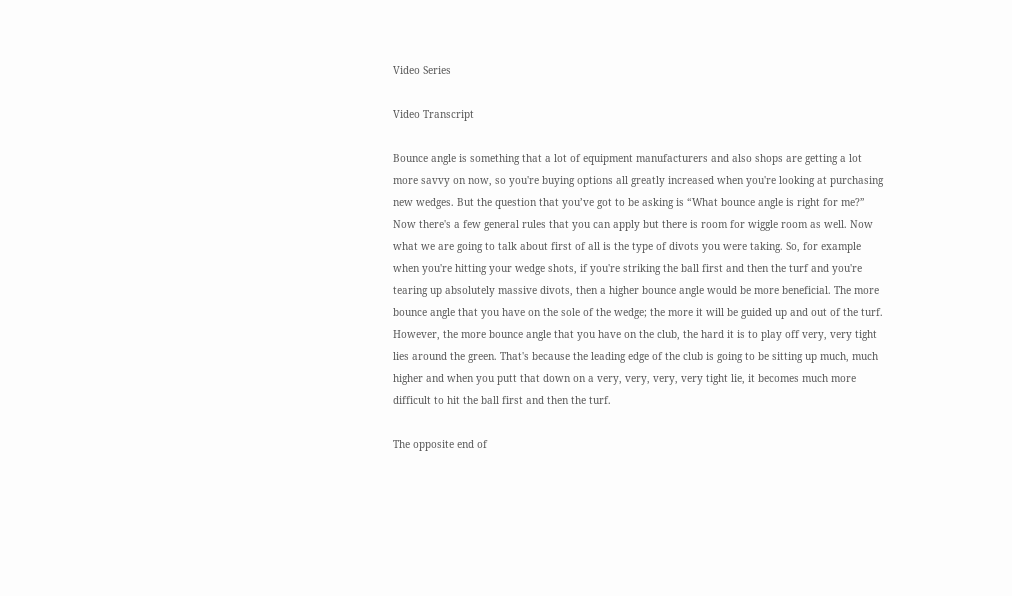Video Series

Video Transcript

Bounce angle is something that a lot of equipment manufacturers and also shops are getting a lot more savvy on now, so you're buying options all greatly increased when you're looking at purchasing new wedges. But the question that you’ve got to be asking is “What bounce angle is right for me?” Now there's a few general rules that you can apply but there is room for wiggle room as well. Now what we are going to talk about first of all is the type of divots you were taking. So, for example when you're hitting your wedge shots, if you're striking the ball first and then the turf and you're tearing up absolutely massive divots, then a higher bounce angle would be more beneficial. The more bounce angle that you have on the sole of the wedge; the more it will be guided up and out of the turf. However, the more bounce angle that you have on the club, the hard it is to play off very, very tight lies around the green. That's because the leading edge of the club is going to be sitting up much, much higher and when you putt that down on a very, very, very, very tight lie, it becomes much more difficult to hit the ball first and then the turf.

The opposite end of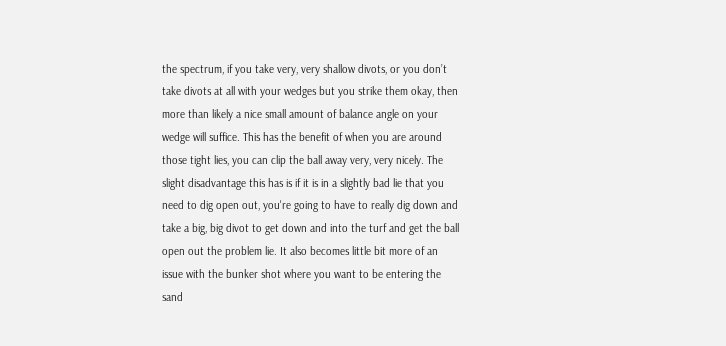the spectrum, if you take very, very shallow divots, or you don’t take divots at all with your wedges but you strike them okay, then more than likely a nice small amount of balance angle on your wedge will suffice. This has the benefit of when you are around those tight lies, you can clip the ball away very, very nicely. The slight disadvantage this has is if it is in a slightly bad lie that you need to dig open out, you're going to have to really dig down and take a big, big divot to get down and into the turf and get the ball open out the problem lie. It also becomes little bit more of an issue with the bunker shot where you want to be entering the sand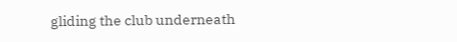gliding the club underneath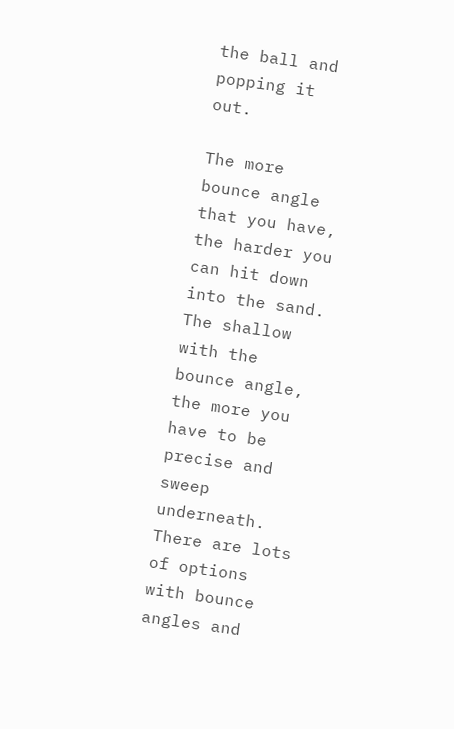the ball and popping it out.

The more bounce angle that you have, the harder you can hit down into the sand. The shallow with the bounce angle, the more you have to be precise and sweep underneath. There are lots of options with bounce angles and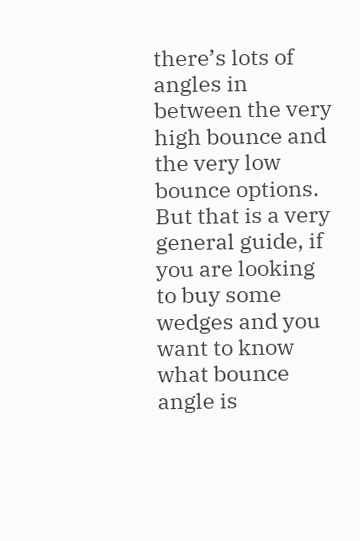there’s lots of angles in between the very high bounce and the very low bounce options. But that is a very general guide, if you are looking to buy some wedges and you want to know what bounce angle is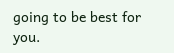going to be best for you.